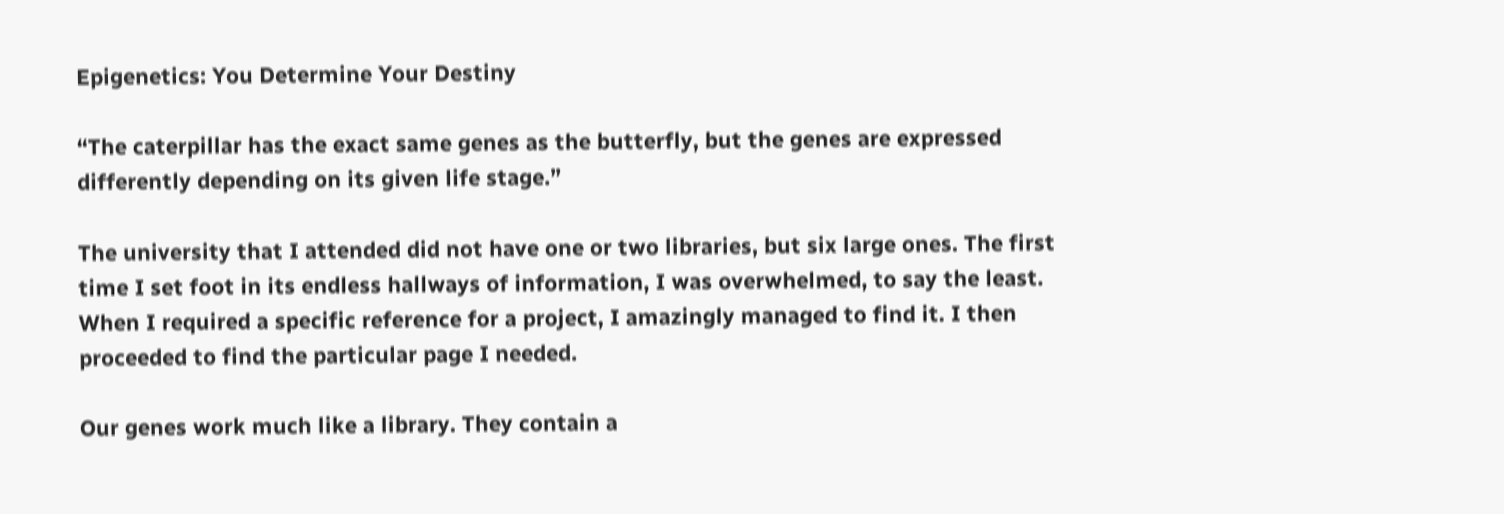Epigenetics: You Determine Your Destiny

“The caterpillar has the exact same genes as the butterfly, but the genes are expressed differently depending on its given life stage.”

The university that I attended did not have one or two libraries, but six large ones. The first time I set foot in its endless hallways of information, I was overwhelmed, to say the least. When I required a specific reference for a project, I amazingly managed to find it. I then proceeded to find the particular page I needed.

Our genes work much like a library. They contain a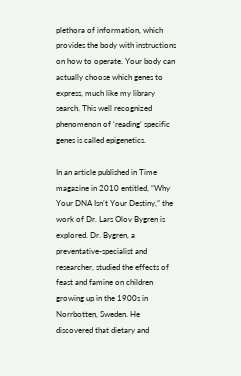plethora of information, which provides the body with instructions on how to operate. Your body can actually choose which genes to express, much like my library search. This well recognized phenomenon of ‘reading’ specific genes is called epigenetics.

In an article published in Time magazine in 2010 entitled, “Why Your DNA Isn’t Your Destiny,” the work of Dr. Lars Olov Bygren is explored. Dr. Bygren, a preventative-specialist and researcher, studied the effects of feast and famine on children growing up in the 1900s in Norrbotten, Sweden. He discovered that dietary and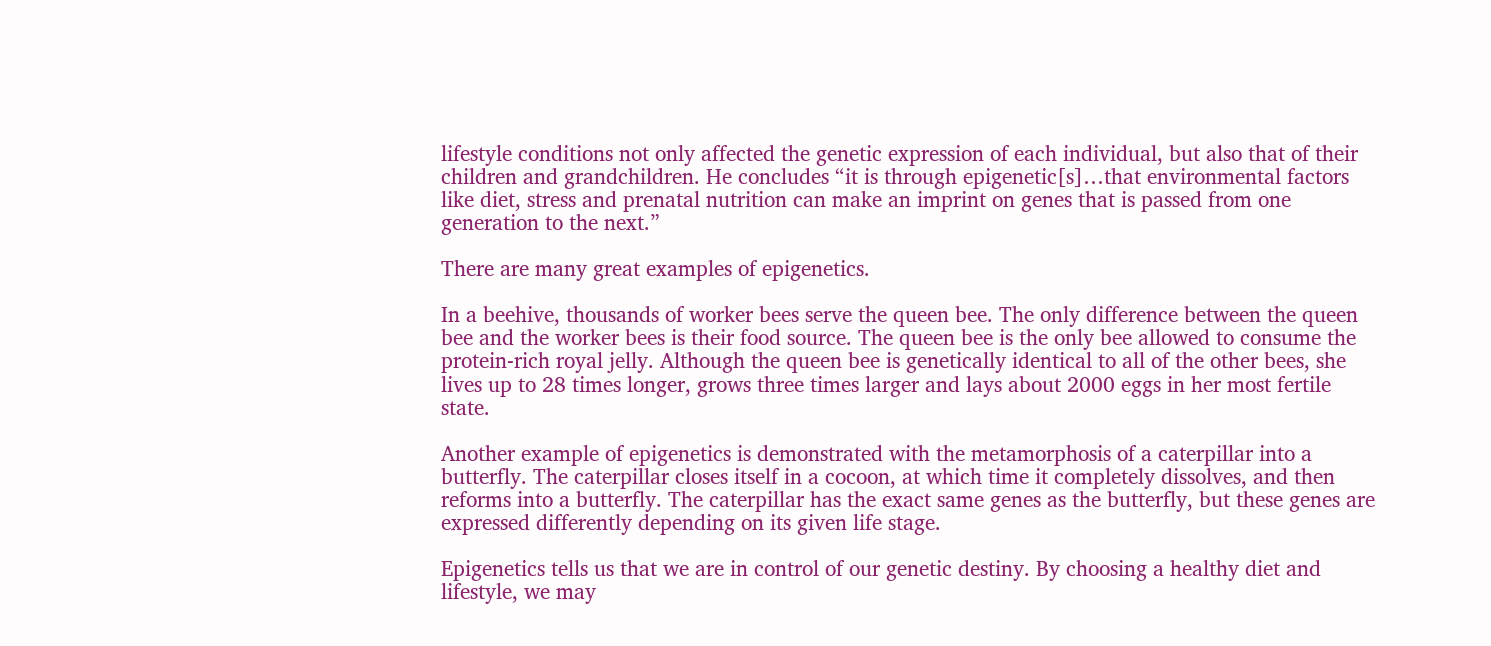lifestyle conditions not only affected the genetic expression of each individual, but also that of their children and grandchildren. He concludes “it is through epigenetic[s]…that environmental factors like diet, stress and prenatal nutrition can make an imprint on genes that is passed from one generation to the next.”

There are many great examples of epigenetics.

In a beehive, thousands of worker bees serve the queen bee. The only difference between the queen bee and the worker bees is their food source. The queen bee is the only bee allowed to consume the protein-rich royal jelly. Although the queen bee is genetically identical to all of the other bees, she lives up to 28 times longer, grows three times larger and lays about 2000 eggs in her most fertile state.

Another example of epigenetics is demonstrated with the metamorphosis of a caterpillar into a butterfly. The caterpillar closes itself in a cocoon, at which time it completely dissolves, and then reforms into a butterfly. The caterpillar has the exact same genes as the butterfly, but these genes are expressed differently depending on its given life stage.

Epigenetics tells us that we are in control of our genetic destiny. By choosing a healthy diet and lifestyle, we may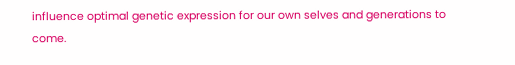influence optimal genetic expression for our own selves and generations to come.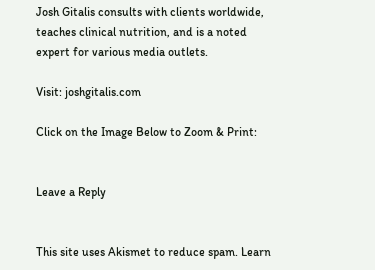Josh Gitalis consults with clients worldwide, teaches clinical nutrition, and is a noted expert for various media outlets.

Visit: joshgitalis.com

Click on the Image Below to Zoom & Print:


Leave a Reply


This site uses Akismet to reduce spam. Learn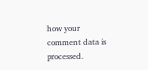how your comment data is processed.